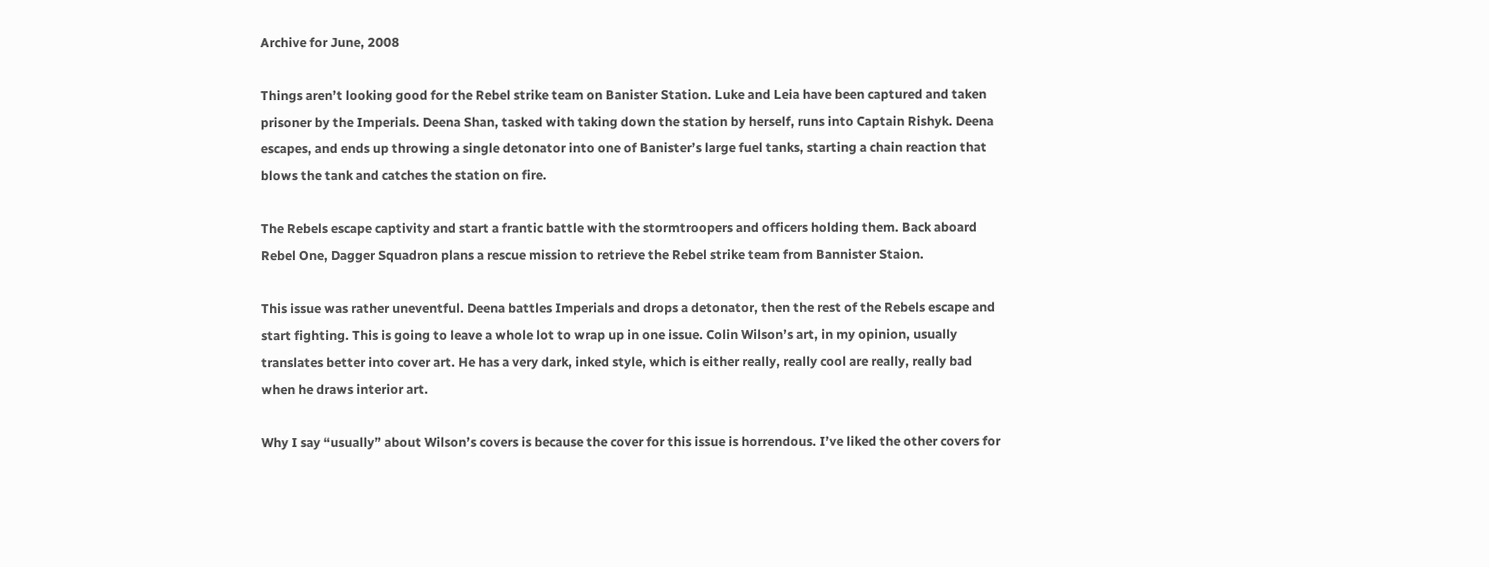Archive for June, 2008

Things aren’t looking good for the Rebel strike team on Banister Station. Luke and Leia have been captured and taken prisoner by the Imperials. Deena Shan, tasked with taking down the station by herself, runs into Captain Rishyk. Deena escapes, and ends up throwing a single detonator into one of Banister’s large fuel tanks, starting a chain reaction that blows the tank and catches the station on fire.

The Rebels escape captivity and start a frantic battle with the stormtroopers and officers holding them. Back aboard Rebel One, Dagger Squadron plans a rescue mission to retrieve the Rebel strike team from Bannister Staion.

This issue was rather uneventful. Deena battles Imperials and drops a detonator, then the rest of the Rebels escape and start fighting. This is going to leave a whole lot to wrap up in one issue. Colin Wilson’s art, in my opinion, usually translates better into cover art. He has a very dark, inked style, which is either really, really cool are really, really bad when he draws interior art.

Why I say “usually” about Wilson’s covers is because the cover for this issue is horrendous. I’ve liked the other covers for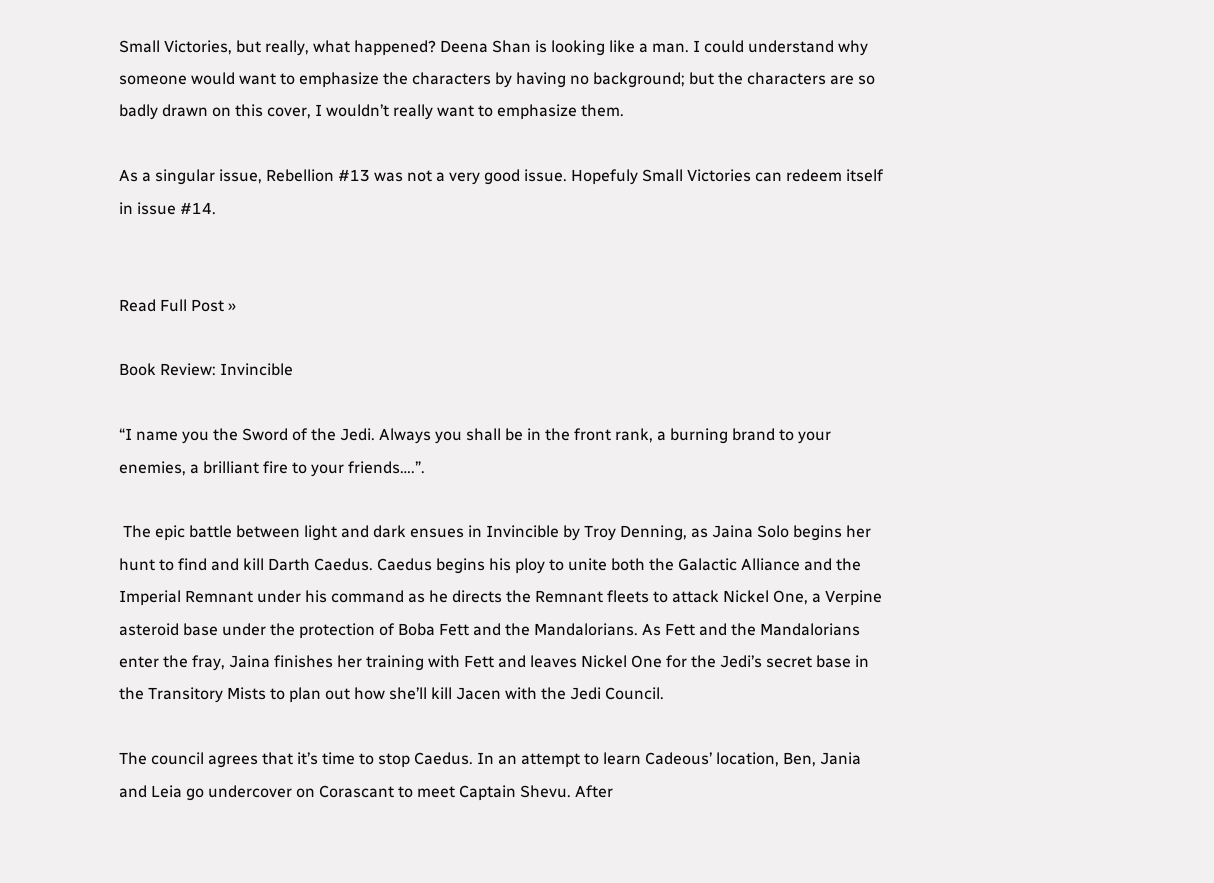Small Victories, but really, what happened? Deena Shan is looking like a man. I could understand why someone would want to emphasize the characters by having no background; but the characters are so badly drawn on this cover, I wouldn’t really want to emphasize them.

As a singular issue, Rebellion #13 was not a very good issue. Hopefuly Small Victories can redeem itself in issue #14.


Read Full Post »

Book Review: Invincible

“I name you the Sword of the Jedi. Always you shall be in the front rank, a burning brand to your enemies, a brilliant fire to your friends….”.

 The epic battle between light and dark ensues in Invincible by Troy Denning, as Jaina Solo begins her hunt to find and kill Darth Caedus. Caedus begins his ploy to unite both the Galactic Alliance and the Imperial Remnant under his command as he directs the Remnant fleets to attack Nickel One, a Verpine asteroid base under the protection of Boba Fett and the Mandalorians. As Fett and the Mandalorians enter the fray, Jaina finishes her training with Fett and leaves Nickel One for the Jedi’s secret base in the Transitory Mists to plan out how she’ll kill Jacen with the Jedi Council.

The council agrees that it’s time to stop Caedus. In an attempt to learn Cadeous’ location, Ben, Jania and Leia go undercover on Corascant to meet Captain Shevu. After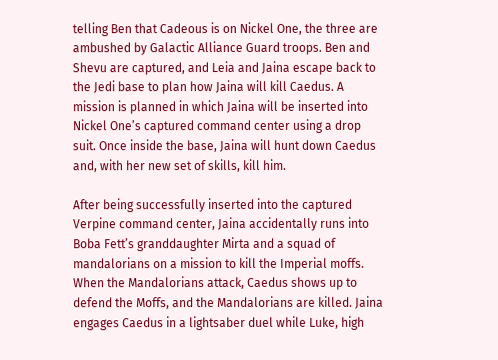telling Ben that Cadeous is on Nickel One, the three are ambushed by Galactic Alliance Guard troops. Ben and Shevu are captured, and Leia and Jaina escape back to the Jedi base to plan how Jaina will kill Caedus. A mission is planned in which Jaina will be inserted into Nickel One’s captured command center using a drop suit. Once inside the base, Jaina will hunt down Caedus and, with her new set of skills, kill him.

After being successfully inserted into the captured Verpine command center, Jaina accidentally runs into Boba Fett’s granddaughter Mirta and a squad of mandalorians on a mission to kill the Imperial moffs. When the Mandalorians attack, Caedus shows up to defend the Moffs, and the Mandalorians are killed. Jaina engages Caedus in a lightsaber duel while Luke, high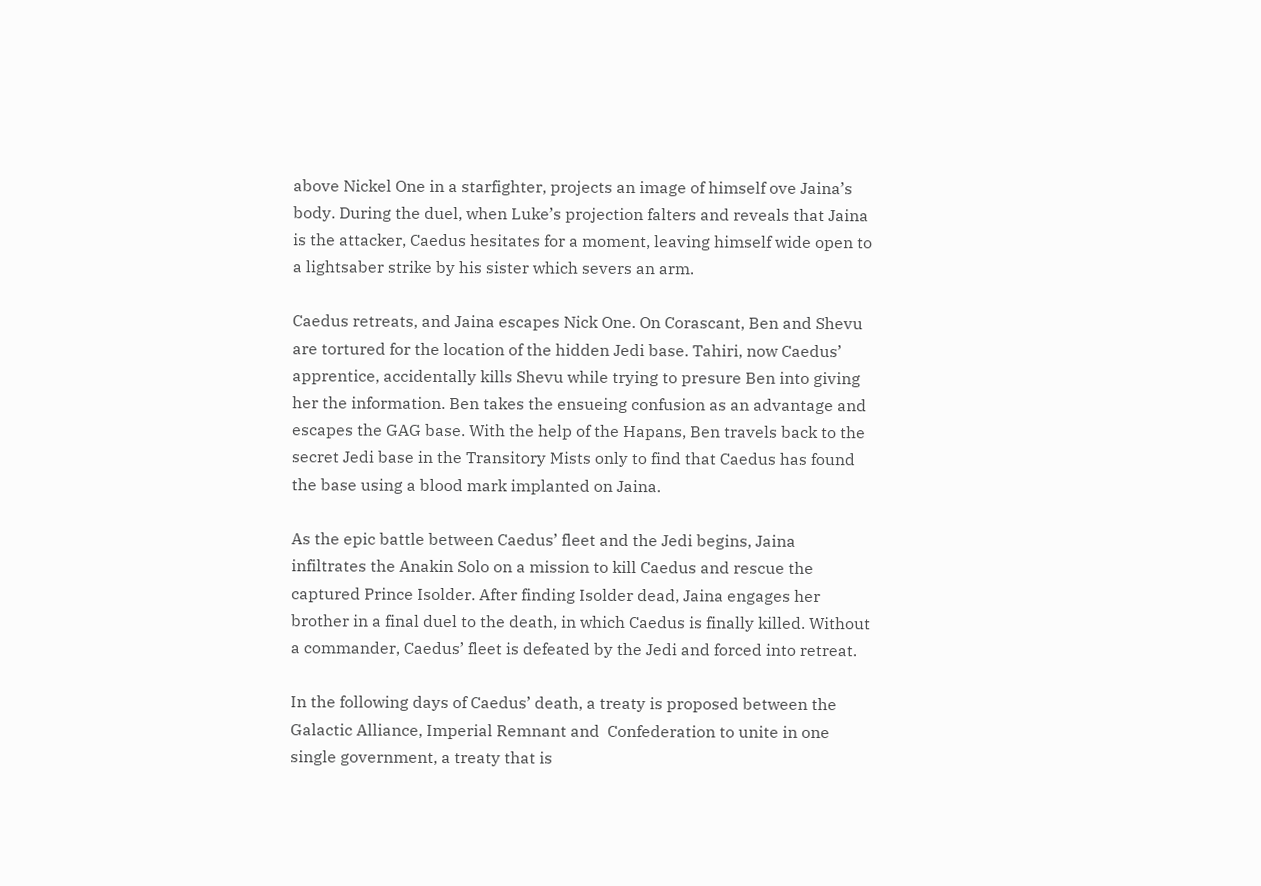above Nickel One in a starfighter, projects an image of himself ove Jaina’s body. During the duel, when Luke’s projection falters and reveals that Jaina is the attacker, Caedus hesitates for a moment, leaving himself wide open to a lightsaber strike by his sister which severs an arm.

Caedus retreats, and Jaina escapes Nick One. On Corascant, Ben and Shevu are tortured for the location of the hidden Jedi base. Tahiri, now Caedus’ apprentice, accidentally kills Shevu while trying to presure Ben into giving her the information. Ben takes the ensueing confusion as an advantage and escapes the GAG base. With the help of the Hapans, Ben travels back to the secret Jedi base in the Transitory Mists only to find that Caedus has found the base using a blood mark implanted on Jaina.

As the epic battle between Caedus’ fleet and the Jedi begins, Jaina infiltrates the Anakin Solo on a mission to kill Caedus and rescue the captured Prince Isolder. After finding Isolder dead, Jaina engages her brother in a final duel to the death, in which Caedus is finally killed. Without a commander, Caedus’ fleet is defeated by the Jedi and forced into retreat.

In the following days of Caedus’ death, a treaty is proposed between the Galactic Alliance, Imperial Remnant and  Confederation to unite in one single government, a treaty that is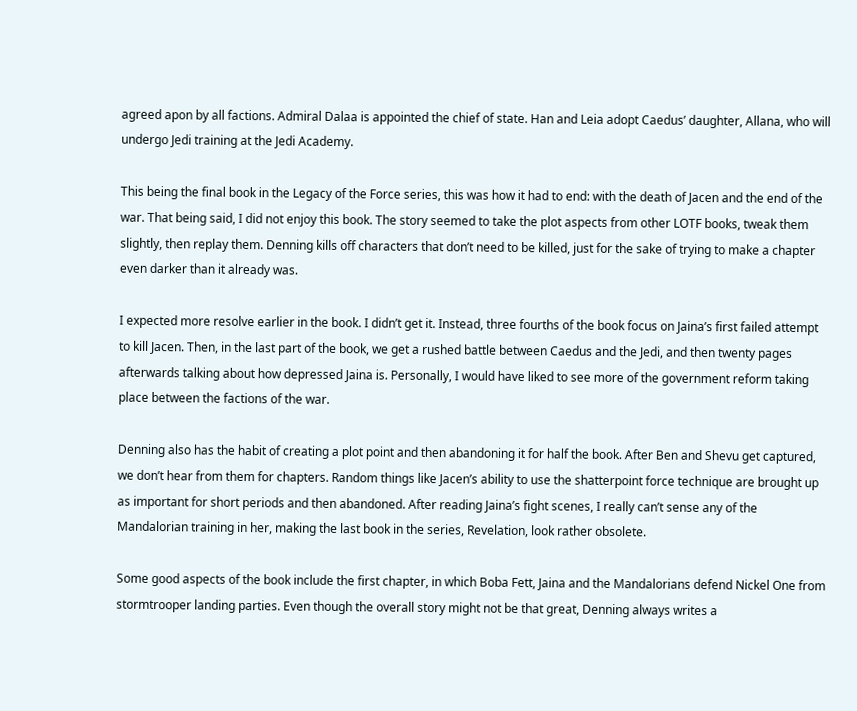agreed apon by all factions. Admiral Dalaa is appointed the chief of state. Han and Leia adopt Caedus’ daughter, Allana, who will undergo Jedi training at the Jedi Academy.

This being the final book in the Legacy of the Force series, this was how it had to end: with the death of Jacen and the end of the war. That being said, I did not enjoy this book. The story seemed to take the plot aspects from other LOTF books, tweak them slightly, then replay them. Denning kills off characters that don’t need to be killed, just for the sake of trying to make a chapter even darker than it already was.

I expected more resolve earlier in the book. I didn’t get it. Instead, three fourths of the book focus on Jaina’s first failed attempt to kill Jacen. Then, in the last part of the book, we get a rushed battle between Caedus and the Jedi, and then twenty pages afterwards talking about how depressed Jaina is. Personally, I would have liked to see more of the government reform taking place between the factions of the war.

Denning also has the habit of creating a plot point and then abandoning it for half the book. After Ben and Shevu get captured, we don’t hear from them for chapters. Random things like Jacen’s ability to use the shatterpoint force technique are brought up as important for short periods and then abandoned. After reading Jaina’s fight scenes, I really can’t sense any of the Mandalorian training in her, making the last book in the series, Revelation, look rather obsolete.

Some good aspects of the book include the first chapter, in which Boba Fett, Jaina and the Mandalorians defend Nickel One from stormtrooper landing parties. Even though the overall story might not be that great, Denning always writes a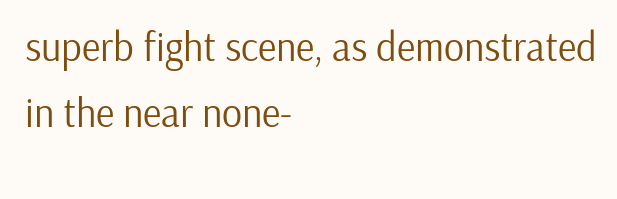superb fight scene, as demonstrated in the near none-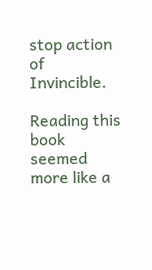stop action of Invincible.

Reading this book seemed more like a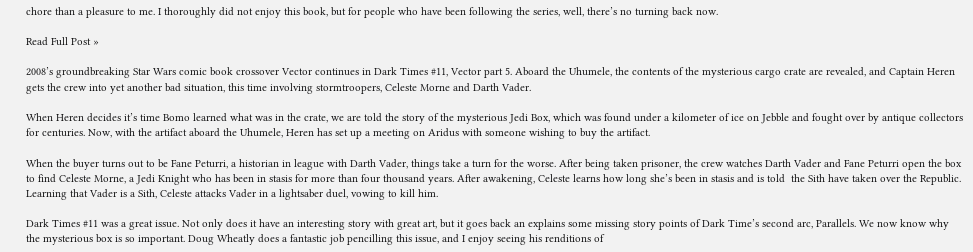chore than a pleasure to me. I thoroughly did not enjoy this book, but for people who have been following the series, well, there’s no turning back now.

Read Full Post »

2008’s groundbreaking Star Wars comic book crossover Vector continues in Dark Times #11, Vector part 5. Aboard the Uhumele, the contents of the mysterious cargo crate are revealed, and Captain Heren gets the crew into yet another bad situation, this time involving stormtroopers, Celeste Morne and Darth Vader.

When Heren decides it’s time Bomo learned what was in the crate, we are told the story of the mysterious Jedi Box, which was found under a kilometer of ice on Jebble and fought over by antique collectors for centuries. Now, with the artifact aboard the Uhumele, Heren has set up a meeting on Aridus with someone wishing to buy the artifact.

When the buyer turns out to be Fane Peturri, a historian in league with Darth Vader, things take a turn for the worse. After being taken prisoner, the crew watches Darth Vader and Fane Peturri open the box to find Celeste Morne, a Jedi Knight who has been in stasis for more than four thousand years. After awakening, Celeste learns how long she’s been in stasis and is told  the Sith have taken over the Republic. Learning that Vader is a Sith, Celeste attacks Vader in a lightsaber duel, vowing to kill him.

Dark Times #11 was a great issue. Not only does it have an interesting story with great art, but it goes back an explains some missing story points of Dark Time’s second arc, Parallels. We now know why the mysterious box is so important. Doug Wheatly does a fantastic job pencilling this issue, and I enjoy seeing his renditions of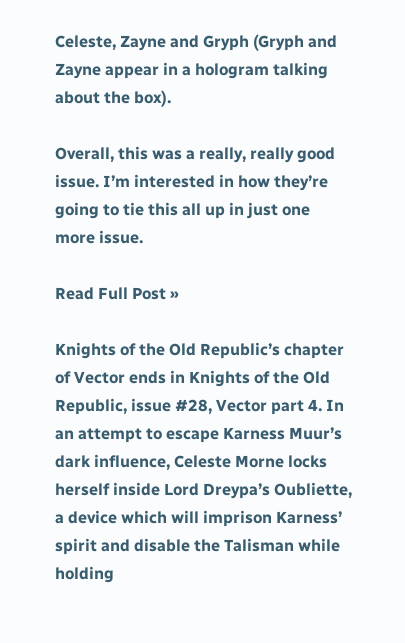Celeste, Zayne and Gryph (Gryph and Zayne appear in a hologram talking about the box).

Overall, this was a really, really good issue. I’m interested in how they’re going to tie this all up in just one more issue.

Read Full Post »

Knights of the Old Republic’s chapter of Vector ends in Knights of the Old Republic, issue #28, Vector part 4. In an attempt to escape Karness Muur’s dark influence, Celeste Morne locks herself inside Lord Dreypa’s Oubliette, a device which will imprison Karness’ spirit and disable the Talisman while holding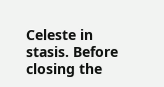Celeste in stasis. Before closing the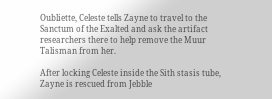Oubliette, Celeste tells Zayne to travel to the Sanctum of the Exalted and ask the artifact researchers there to help remove the Muur Talisman from her.

After locking Celeste inside the Sith stasis tube, Zayne is rescued from Jebble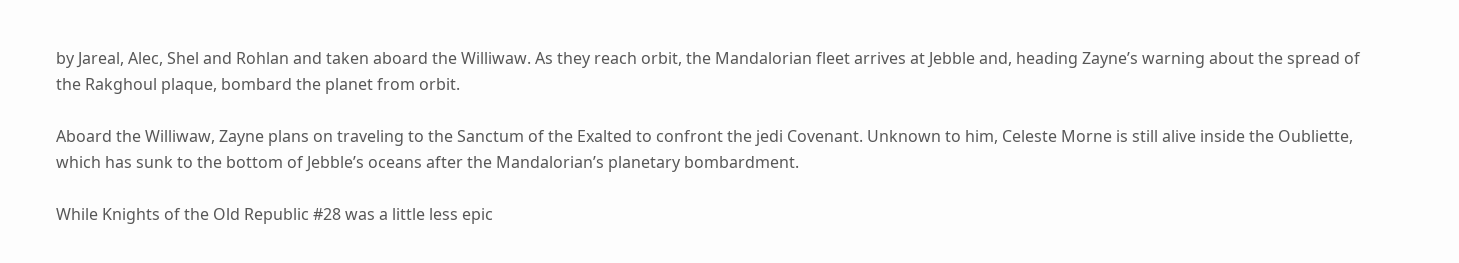by Jareal, Alec, Shel and Rohlan and taken aboard the Williwaw. As they reach orbit, the Mandalorian fleet arrives at Jebble and, heading Zayne’s warning about the spread of the Rakghoul plaque, bombard the planet from orbit.

Aboard the Williwaw, Zayne plans on traveling to the Sanctum of the Exalted to confront the jedi Covenant. Unknown to him, Celeste Morne is still alive inside the Oubliette, which has sunk to the bottom of Jebble’s oceans after the Mandalorian’s planetary bombardment.

While Knights of the Old Republic #28 was a little less epic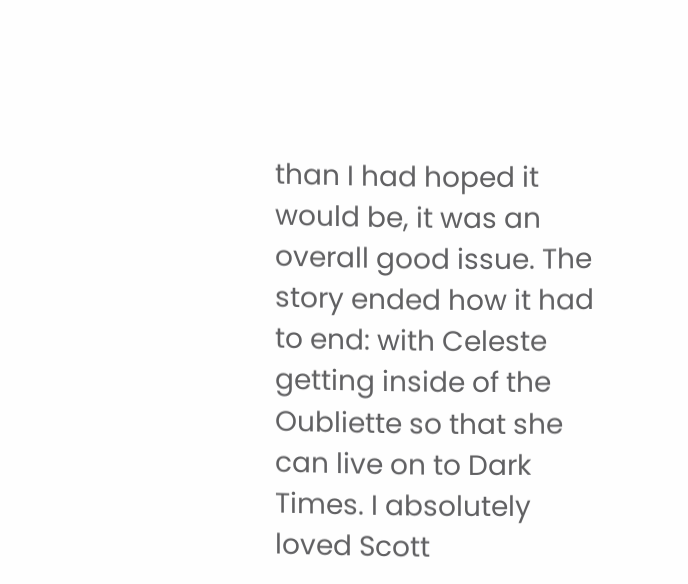than I had hoped it would be, it was an overall good issue. The story ended how it had to end: with Celeste getting inside of the Oubliette so that she can live on to Dark Times. I absolutely loved Scott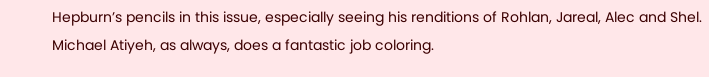Hepburn’s pencils in this issue, especially seeing his renditions of Rohlan, Jareal, Alec and Shel. Michael Atiyeh, as always, does a fantastic job coloring.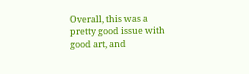Overall, this was a pretty good issue with good art, and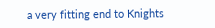a very fitting end to Knights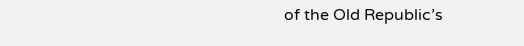of the Old Republic’s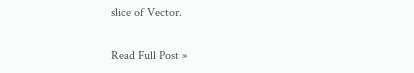slice of Vector.

Read Full Post »